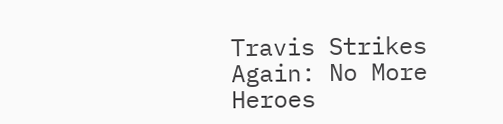Travis Strikes Again: No More Heroes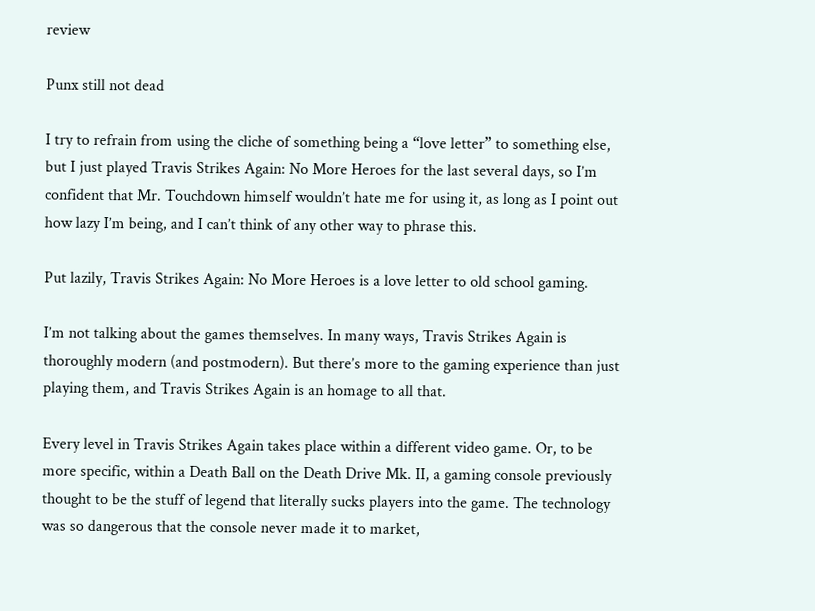review

Punx still not dead

I try to refrain from using the cliche of something being a “love letter” to something else, but I just played Travis Strikes Again: No More Heroes for the last several days, so I’m confident that Mr. Touchdown himself wouldn’t hate me for using it, as long as I point out how lazy I’m being, and I can’t think of any other way to phrase this.

Put lazily, Travis Strikes Again: No More Heroes is a love letter to old school gaming.

I’m not talking about the games themselves. In many ways, Travis Strikes Again is thoroughly modern (and postmodern). But there’s more to the gaming experience than just playing them, and Travis Strikes Again is an homage to all that.

Every level in Travis Strikes Again takes place within a different video game. Or, to be more specific, within a Death Ball on the Death Drive Mk. II, a gaming console previously thought to be the stuff of legend that literally sucks players into the game. The technology was so dangerous that the console never made it to market,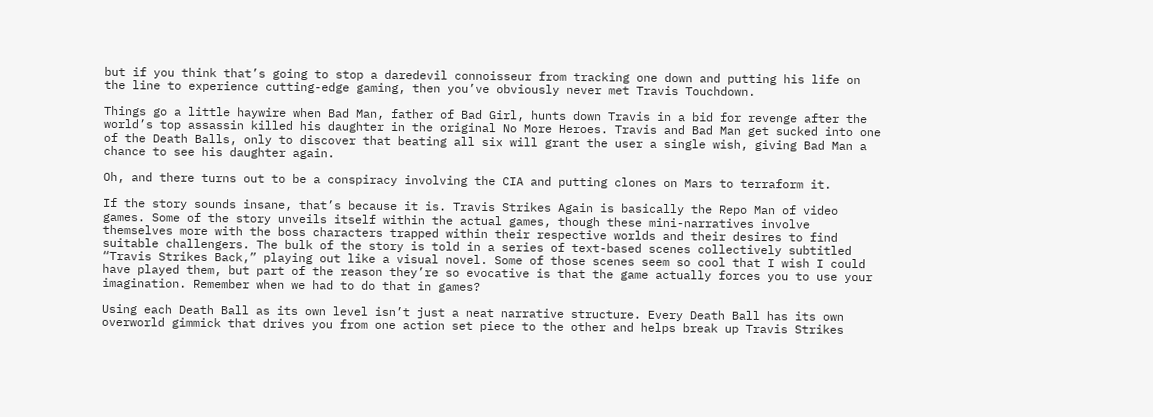but if you think that’s going to stop a daredevil connoisseur from tracking one down and putting his life on the line to experience cutting-edge gaming, then you’ve obviously never met Travis Touchdown.

Things go a little haywire when Bad Man, father of Bad Girl, hunts down Travis in a bid for revenge after the world’s top assassin killed his daughter in the original No More Heroes. Travis and Bad Man get sucked into one of the Death Balls, only to discover that beating all six will grant the user a single wish, giving Bad Man a chance to see his daughter again.

Oh, and there turns out to be a conspiracy involving the CIA and putting clones on Mars to terraform it.

If the story sounds insane, that’s because it is. Travis Strikes Again is basically the Repo Man of video games. Some of the story unveils itself within the actual games, though these mini-narratives involve themselves more with the boss characters trapped within their respective worlds and their desires to find suitable challengers. The bulk of the story is told in a series of text-based scenes collectively subtitled “Travis Strikes Back,” playing out like a visual novel. Some of those scenes seem so cool that I wish I could have played them, but part of the reason they’re so evocative is that the game actually forces you to use your imagination. Remember when we had to do that in games?

Using each Death Ball as its own level isn’t just a neat narrative structure. Every Death Ball has its own overworld gimmick that drives you from one action set piece to the other and helps break up Travis Strikes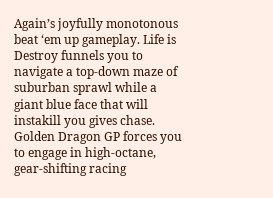Again’s joyfully monotonous beat ‘em up gameplay. Life is Destroy funnels you to navigate a top-down maze of suburban sprawl while a giant blue face that will instakill you gives chase. Golden Dragon GP forces you to engage in high-octane, gear-shifting racing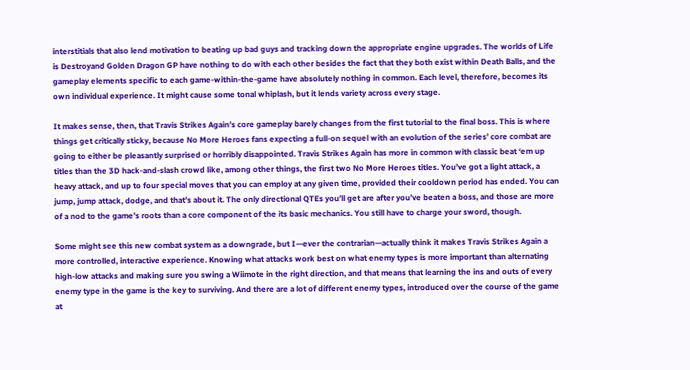interstitials that also lend motivation to beating up bad guys and tracking down the appropriate engine upgrades. The worlds of Life is Destroyand Golden Dragon GP have nothing to do with each other besides the fact that they both exist within Death Balls, and the gameplay elements specific to each game-within-the-game have absolutely nothing in common. Each level, therefore, becomes its own individual experience. It might cause some tonal whiplash, but it lends variety across every stage.

It makes sense, then, that Travis Strikes Again’s core gameplay barely changes from the first tutorial to the final boss. This is where things get critically sticky, because No More Heroes fans expecting a full-on sequel with an evolution of the series’ core combat are going to either be pleasantly surprised or horribly disappointed. Travis Strikes Again has more in common with classic beat ‘em up titles than the 3D hack-and-slash crowd like, among other things, the first two No More Heroes titles. You’ve got a light attack, a heavy attack, and up to four special moves that you can employ at any given time, provided their cooldown period has ended. You can jump, jump attack, dodge, and that’s about it. The only directional QTEs you’ll get are after you’ve beaten a boss, and those are more of a nod to the game’s roots than a core component of the its basic mechanics. You still have to charge your sword, though.

Some might see this new combat system as a downgrade, but I—ever the contrarian—actually think it makes Travis Strikes Again a more controlled, interactive experience. Knowing what attacks work best on what enemy types is more important than alternating high-low attacks and making sure you swing a Wiimote in the right direction, and that means that learning the ins and outs of every enemy type in the game is the key to surviving. And there are a lot of different enemy types, introduced over the course of the game at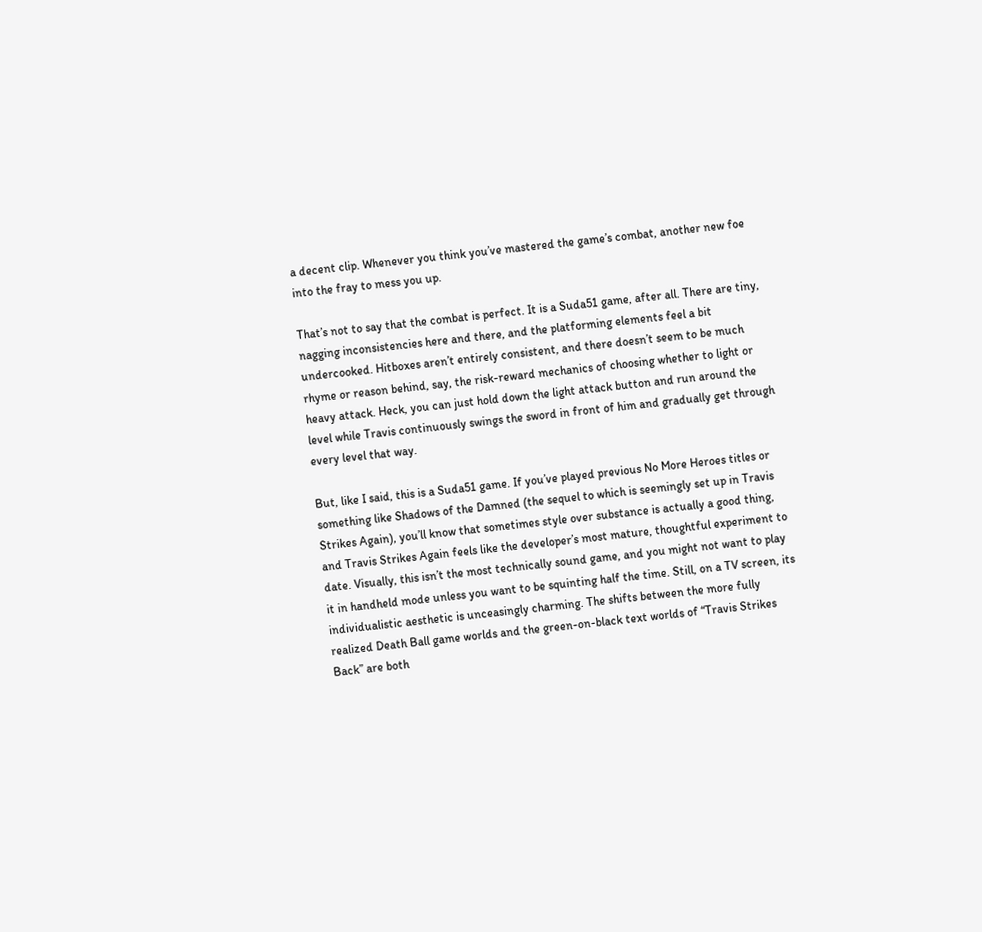a decent clip. Whenever you think you’ve mastered the game’s combat, another new foe into the fray to mess you up.

That’s not to say that the combat is perfect. It is a Suda51 game, after all. There are tiny, nagging inconsistencies here and there, and the platforming elements feel a bit undercooked. Hitboxes aren’t entirely consistent, and there doesn’t seem to be much rhyme or reason behind, say, the risk-reward mechanics of choosing whether to light or heavy attack. Heck, you can just hold down the light attack button and run around the level while Travis continuously swings the sword in front of him and gradually get through every level that way.

But, like I said, this is a Suda51 game. If you’ve played previous No More Heroes titles or something like Shadows of the Damned (the sequel to which is seemingly set up in Travis Strikes Again), you’ll know that sometimes style over substance is actually a good thing, and Travis Strikes Again feels like the developer’s most mature, thoughtful experiment to date. Visually, this isn’t the most technically sound game, and you might not want to play it in handheld mode unless you want to be squinting half the time. Still, on a TV screen, its individualistic aesthetic is unceasingly charming. The shifts between the more fully realized Death Ball game worlds and the green-on-black text worlds of “Travis Strikes Back” are both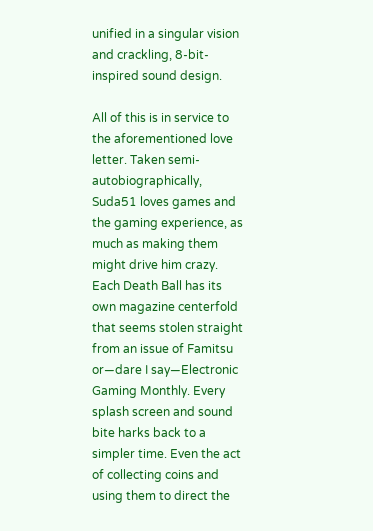unified in a singular vision and crackling, 8-bit-inspired sound design.

All of this is in service to the aforementioned love letter. Taken semi-autobiographically, Suda51 loves games and the gaming experience, as much as making them might drive him crazy. Each Death Ball has its own magazine centerfold that seems stolen straight from an issue of Famitsu or—dare I say—Electronic Gaming Monthly. Every splash screen and sound bite harks back to a simpler time. Even the act of collecting coins and using them to direct the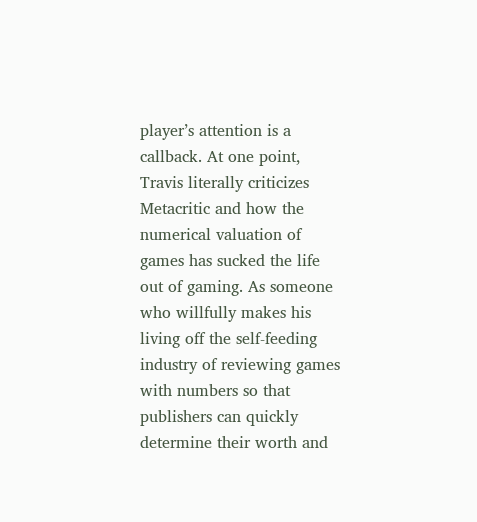player’s attention is a callback. At one point, Travis literally criticizes Metacritic and how the numerical valuation of games has sucked the life out of gaming. As someone who willfully makes his living off the self-feeding industry of reviewing games with numbers so that publishers can quickly determine their worth and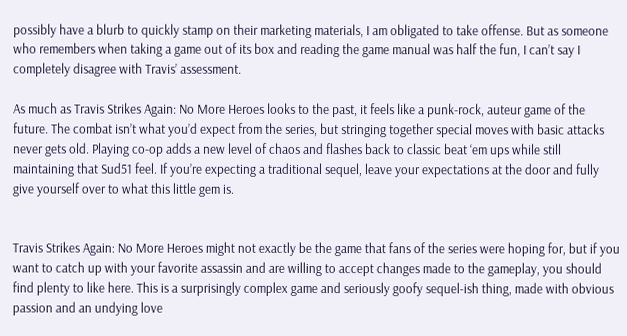possibly have a blurb to quickly stamp on their marketing materials, I am obligated to take offense. But as someone who remembers when taking a game out of its box and reading the game manual was half the fun, I can’t say I completely disagree with Travis’ assessment.

As much as Travis Strikes Again: No More Heroes looks to the past, it feels like a punk-rock, auteur game of the future. The combat isn’t what you’d expect from the series, but stringing together special moves with basic attacks never gets old. Playing co-op adds a new level of chaos and flashes back to classic beat ‘em ups while still maintaining that Sud51 feel. If you’re expecting a traditional sequel, leave your expectations at the door and fully give yourself over to what this little gem is.


Travis Strikes Again: No More Heroes might not exactly be the game that fans of the series were hoping for, but if you want to catch up with your favorite assassin and are willing to accept changes made to the gameplay, you should find plenty to like here. This is a surprisingly complex game and seriously goofy sequel-ish thing, made with obvious passion and an undying love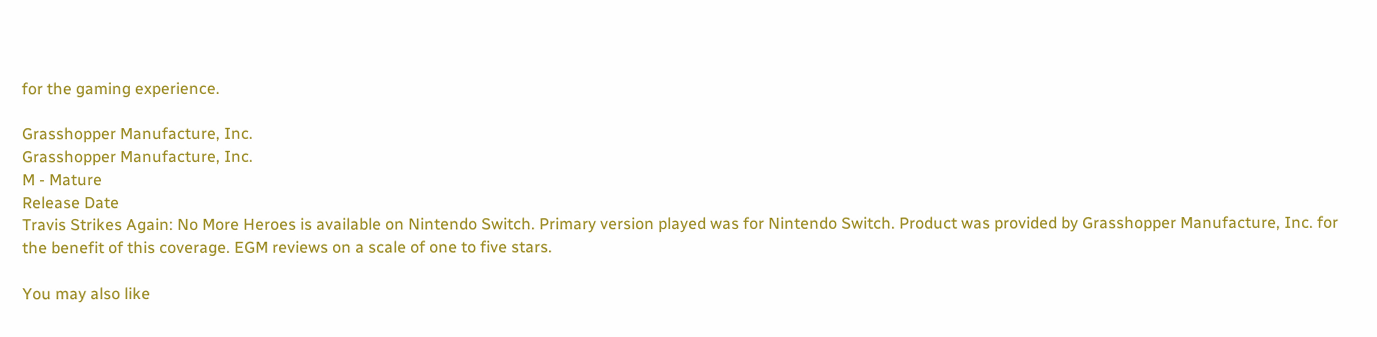for the gaming experience.

Grasshopper Manufacture, Inc.
Grasshopper Manufacture, Inc.
M - Mature
Release Date
Travis Strikes Again: No More Heroes is available on Nintendo Switch. Primary version played was for Nintendo Switch. Product was provided by Grasshopper Manufacture, Inc. for the benefit of this coverage. EGM reviews on a scale of one to five stars.

You may also like